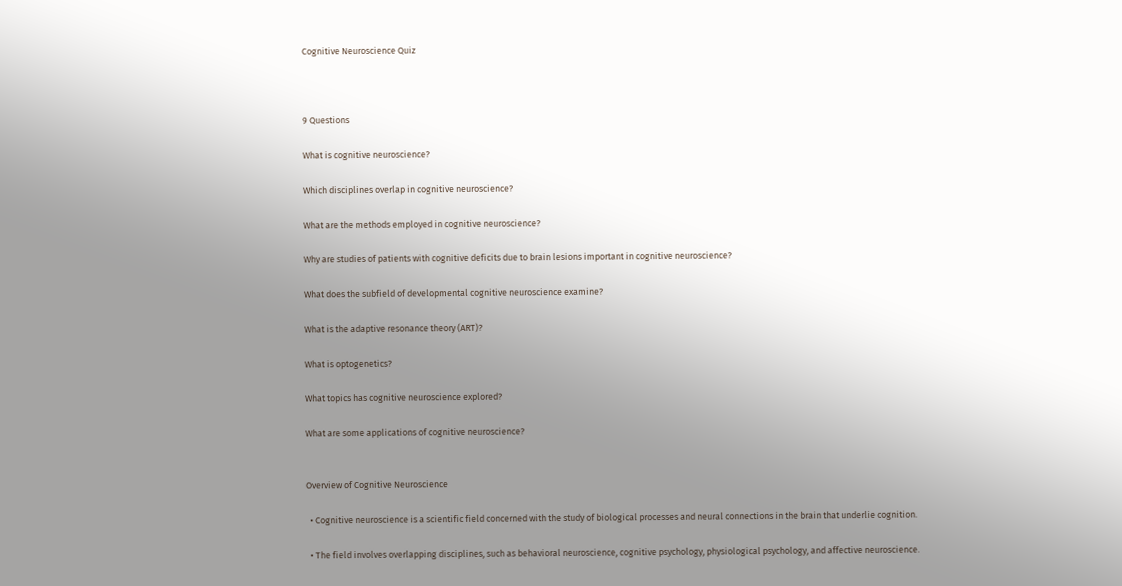Cognitive Neuroscience Quiz



9 Questions

What is cognitive neuroscience?

Which disciplines overlap in cognitive neuroscience?

What are the methods employed in cognitive neuroscience?

Why are studies of patients with cognitive deficits due to brain lesions important in cognitive neuroscience?

What does the subfield of developmental cognitive neuroscience examine?

What is the adaptive resonance theory (ART)?

What is optogenetics?

What topics has cognitive neuroscience explored?

What are some applications of cognitive neuroscience?


Overview of Cognitive Neuroscience

  • Cognitive neuroscience is a scientific field concerned with the study of biological processes and neural connections in the brain that underlie cognition.

  • The field involves overlapping disciplines, such as behavioral neuroscience, cognitive psychology, physiological psychology, and affective neuroscience.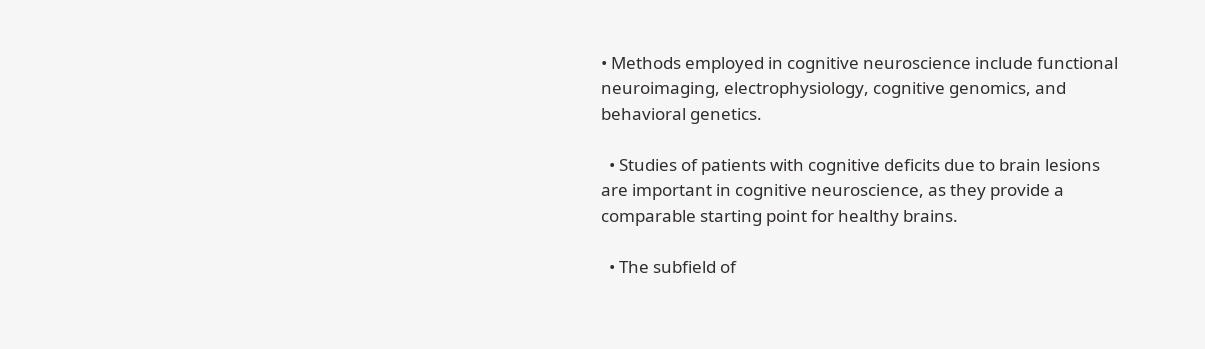• Methods employed in cognitive neuroscience include functional neuroimaging, electrophysiology, cognitive genomics, and behavioral genetics.

  • Studies of patients with cognitive deficits due to brain lesions are important in cognitive neuroscience, as they provide a comparable starting point for healthy brains.

  • The subfield of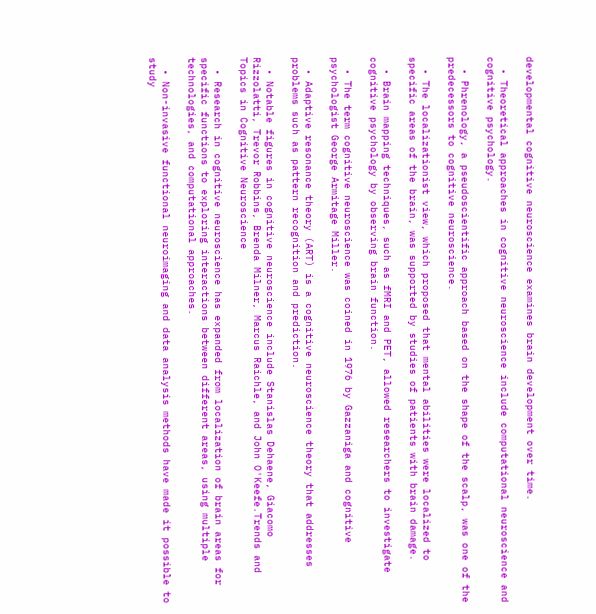developmental cognitive neuroscience examines brain development over time.

  • Theoretical approaches in cognitive neuroscience include computational neuroscience and cognitive psychology.

  • Phrenology, a pseudoscientific approach based on the shape of the scalp, was one of the predecessors to cognitive neuroscience.

  • The localizationist view, which proposed that mental abilities were localized to specific areas of the brain, was supported by studies of patients with brain damage.

  • Brain mapping techniques, such as fMRI and PET, allowed researchers to investigate cognitive psychology by observing brain function.

  • The term cognitive neuroscience was coined in 1976 by Gazzaniga and cognitive psychologist George Armitage Miller.

  • Adaptive resonance theory (ART) is a cognitive neuroscience theory that addresses problems such as pattern recognition and prediction.

  • Notable figures in cognitive neuroscience include Stanislas Dehaene, Giacomo Rizzolatti, Trevor Robbins, Brenda Milner, Marcus Raichle, and John O'Keefe.Trends and Topics in Cognitive Neuroscience

  • Research in cognitive neuroscience has expanded from localization of brain areas for specific functions to exploring interactions between different areas, using multiple technologies, and computational approaches.

  • Non-invasive functional neuroimaging and data analysis methods have made it possible to study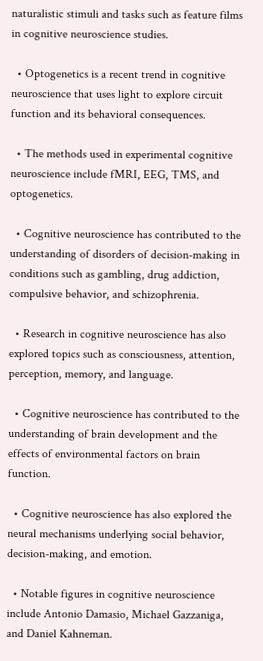naturalistic stimuli and tasks such as feature films in cognitive neuroscience studies.

  • Optogenetics is a recent trend in cognitive neuroscience that uses light to explore circuit function and its behavioral consequences.

  • The methods used in experimental cognitive neuroscience include fMRI, EEG, TMS, and optogenetics.

  • Cognitive neuroscience has contributed to the understanding of disorders of decision-making in conditions such as gambling, drug addiction, compulsive behavior, and schizophrenia.

  • Research in cognitive neuroscience has also explored topics such as consciousness, attention, perception, memory, and language.

  • Cognitive neuroscience has contributed to the understanding of brain development and the effects of environmental factors on brain function.

  • Cognitive neuroscience has also explored the neural mechanisms underlying social behavior, decision-making, and emotion.

  • Notable figures in cognitive neuroscience include Antonio Damasio, Michael Gazzaniga, and Daniel Kahneman.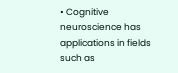• Cognitive neuroscience has applications in fields such as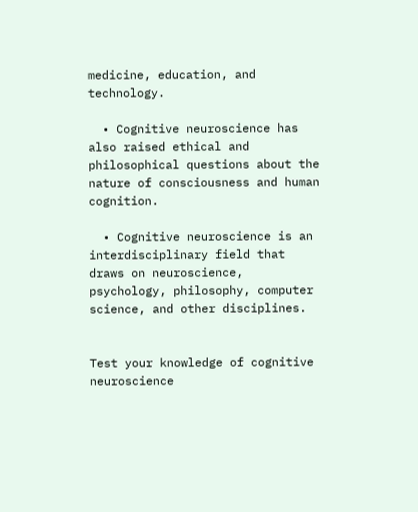medicine, education, and technology.

  • Cognitive neuroscience has also raised ethical and philosophical questions about the nature of consciousness and human cognition.

  • Cognitive neuroscience is an interdisciplinary field that draws on neuroscience, psychology, philosophy, computer science, and other disciplines.


Test your knowledge of cognitive neuroscience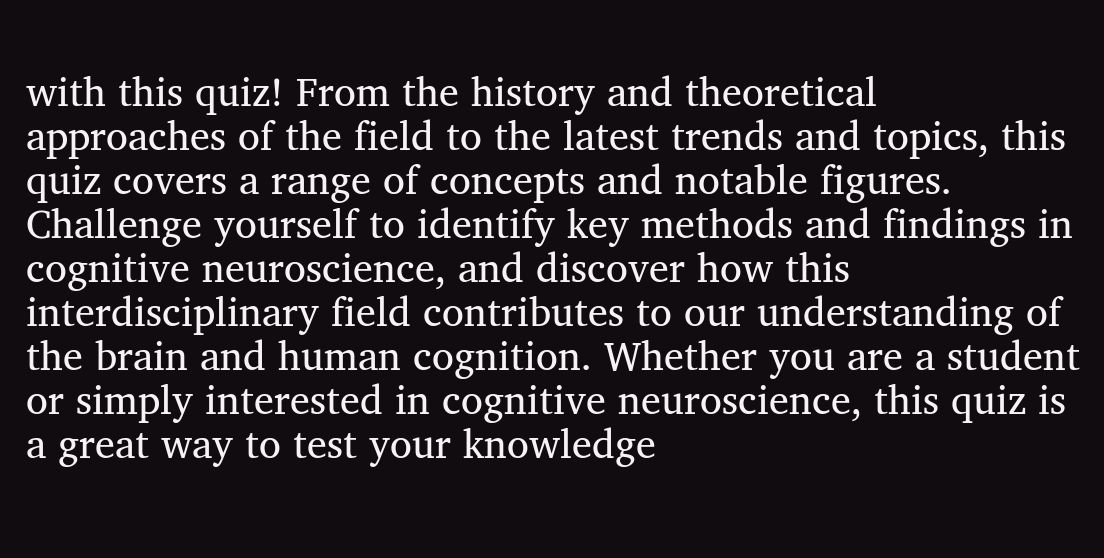with this quiz! From the history and theoretical approaches of the field to the latest trends and topics, this quiz covers a range of concepts and notable figures. Challenge yourself to identify key methods and findings in cognitive neuroscience, and discover how this interdisciplinary field contributes to our understanding of the brain and human cognition. Whether you are a student or simply interested in cognitive neuroscience, this quiz is a great way to test your knowledge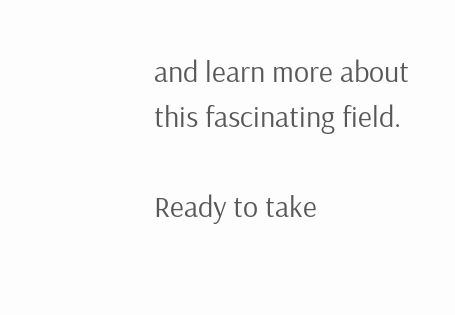and learn more about this fascinating field.

Ready to take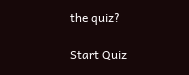the quiz?

Start Quiz